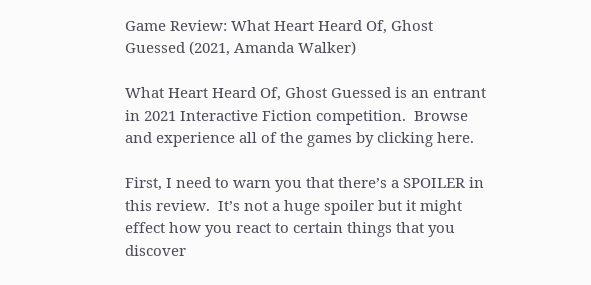Game Review: What Heart Heard Of, Ghost Guessed (2021, Amanda Walker)

What Heart Heard Of, Ghost Guessed is an entrant in 2021 Interactive Fiction competition.  Browse and experience all of the games by clicking here.

First, I need to warn you that there’s a SPOILER in this review.  It’s not a huge spoiler but it might effect how you react to certain things that you discover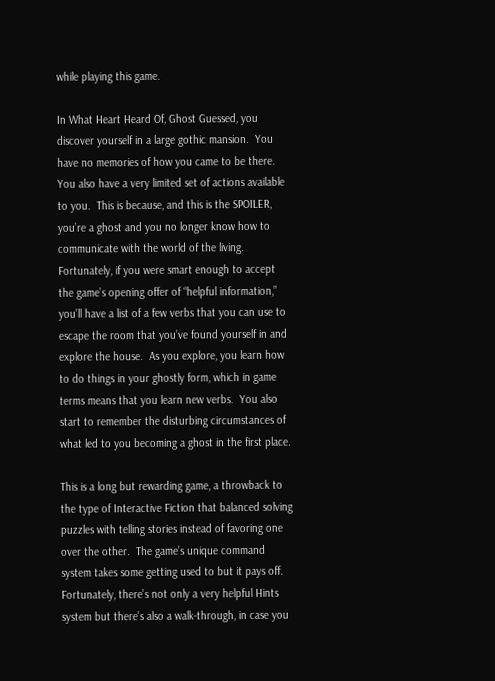while playing this game.

In What Heart Heard Of, Ghost Guessed, you discover yourself in a large gothic mansion.  You have no memories of how you came to be there.  You also have a very limited set of actions available to you.  This is because, and this is the SPOILER, you’re a ghost and you no longer know how to communicate with the world of the living.  Fortunately, if you were smart enough to accept the game’s opening offer of “helpful information,” you’ll have a list of a few verbs that you can use to escape the room that you’ve found yourself in and explore the house.  As you explore, you learn how to do things in your ghostly form, which in game terms means that you learn new verbs.  You also start to remember the disturbing circumstances of what led to you becoming a ghost in the first place.

This is a long but rewarding game, a throwback to the type of Interactive Fiction that balanced solving puzzles with telling stories instead of favoring one over the other.  The game’s unique command system takes some getting used to but it pays off.  Fortunately, there’s not only a very helpful Hints system but there’s also a walk-through, in case you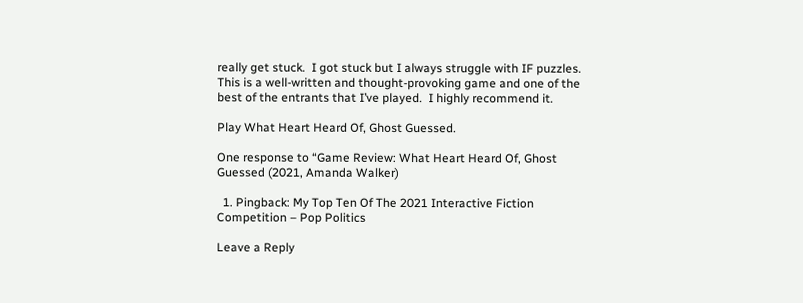really get stuck.  I got stuck but I always struggle with IF puzzles.  This is a well-written and thought-provoking game and one of the best of the entrants that I’ve played.  I highly recommend it.

Play What Heart Heard Of, Ghost Guessed.

One response to “Game Review: What Heart Heard Of, Ghost Guessed (2021, Amanda Walker)

  1. Pingback: My Top Ten Of The 2021 Interactive Fiction Competition – Pop Politics

Leave a Reply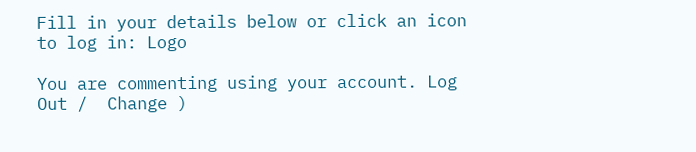Fill in your details below or click an icon to log in: Logo

You are commenting using your account. Log Out /  Change )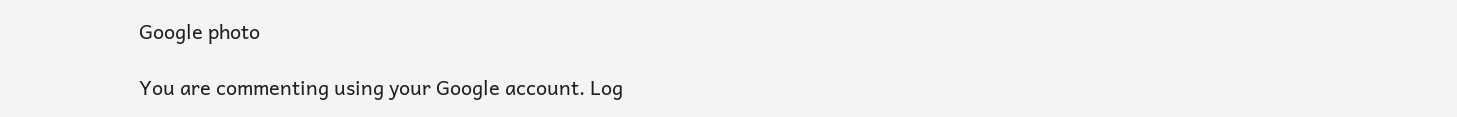Google photo

You are commenting using your Google account. Log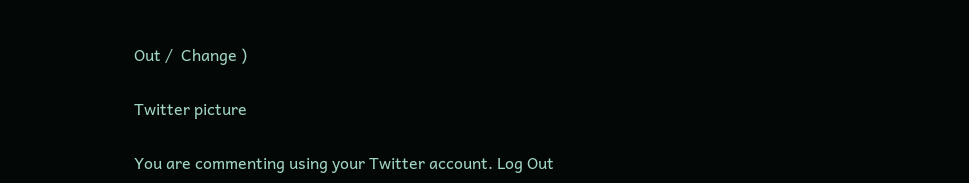Out /  Change )

Twitter picture

You are commenting using your Twitter account. Log Out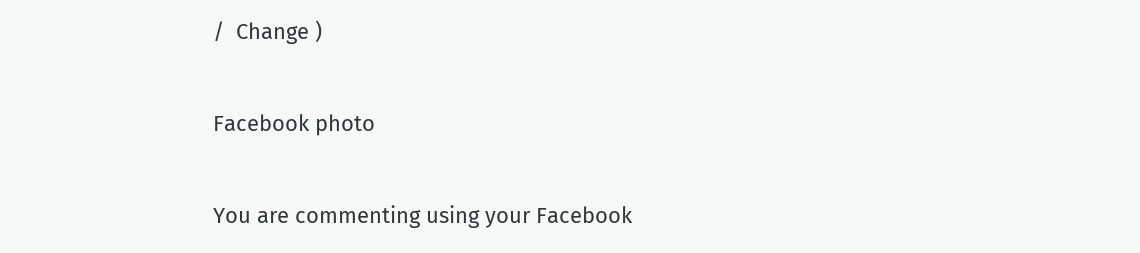/  Change )

Facebook photo

You are commenting using your Facebook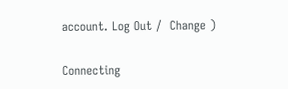account. Log Out /  Change )

Connecting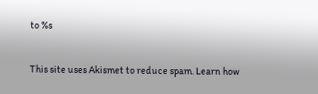to %s

This site uses Akismet to reduce spam. Learn how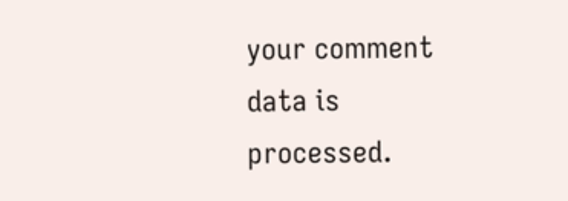your comment data is processed.